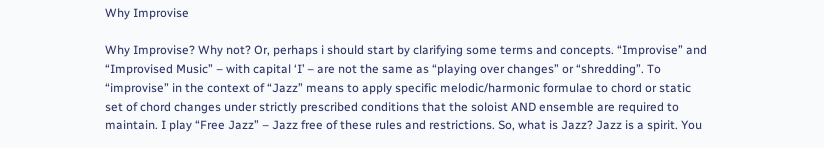Why Improvise

Why Improvise? Why not? Or, perhaps i should start by clarifying some terms and concepts. “Improvise” and “Improvised Music” – with capital ‘I’ – are not the same as “playing over changes” or “shredding”. To “improvise” in the context of “Jazz” means to apply specific melodic/harmonic formulae to chord or static set of chord changes under strictly prescribed conditions that the soloist AND ensemble are required to maintain. I play “Free Jazz” – Jazz free of these rules and restrictions. So, what is Jazz? Jazz is a spirit. You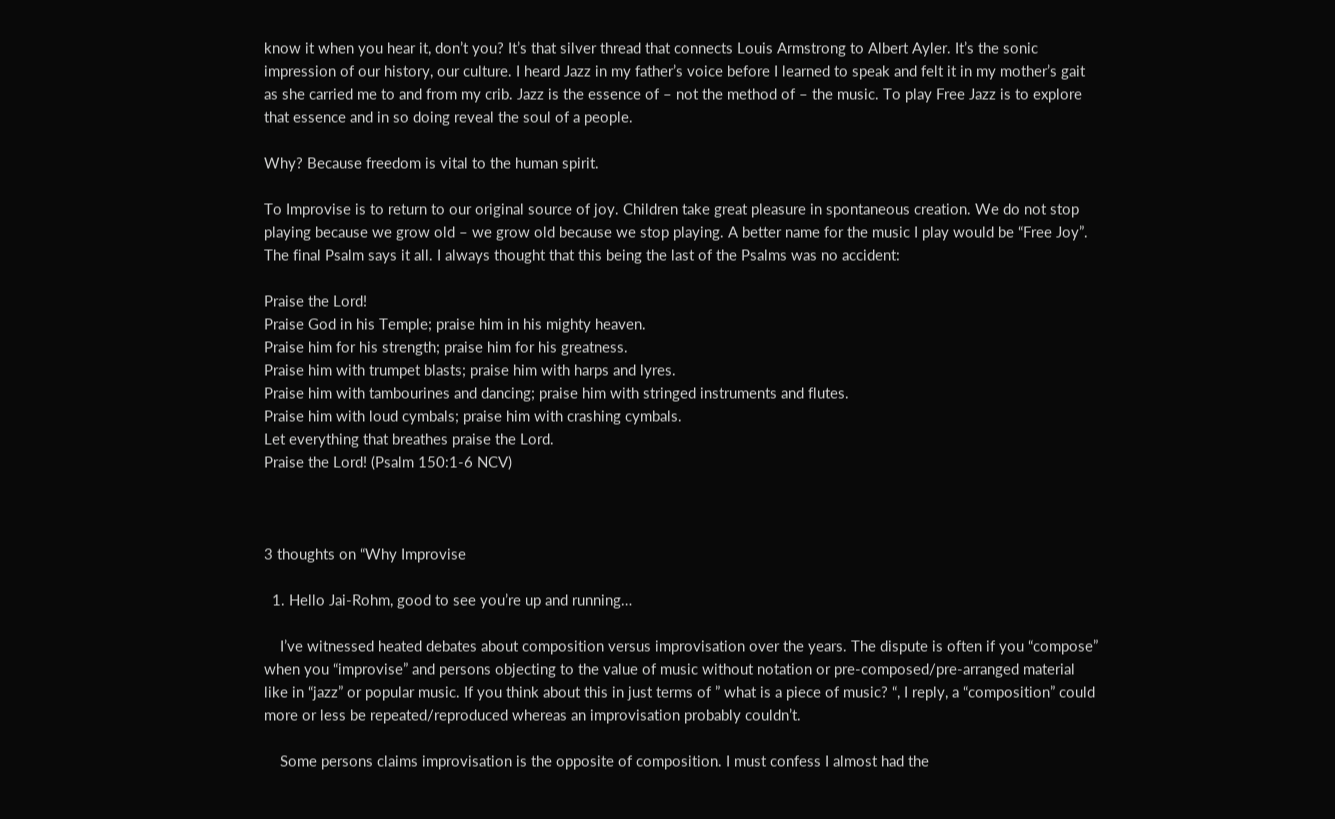know it when you hear it, don’t you? It’s that silver thread that connects Louis Armstrong to Albert Ayler. It’s the sonic impression of our history, our culture. I heard Jazz in my father’s voice before I learned to speak and felt it in my mother’s gait as she carried me to and from my crib. Jazz is the essence of – not the method of – the music. To play Free Jazz is to explore that essence and in so doing reveal the soul of a people.

Why? Because freedom is vital to the human spirit.

To Improvise is to return to our original source of joy. Children take great pleasure in spontaneous creation. We do not stop playing because we grow old – we grow old because we stop playing. A better name for the music I play would be “Free Joy”. The final Psalm says it all. I always thought that this being the last of the Psalms was no accident:

Praise the Lord!
Praise God in his Temple; praise him in his mighty heaven.
Praise him for his strength; praise him for his greatness.
Praise him with trumpet blasts; praise him with harps and lyres.
Praise him with tambourines and dancing; praise him with stringed instruments and flutes.
Praise him with loud cymbals; praise him with crashing cymbals.
Let everything that breathes praise the Lord.
Praise the Lord! (Psalm 150:1-6 NCV)



3 thoughts on “Why Improvise

  1. Hello Jai-Rohm, good to see you’re up and running…

    I’ve witnessed heated debates about composition versus improvisation over the years. The dispute is often if you “compose” when you “improvise” and persons objecting to the value of music without notation or pre-composed/pre-arranged material like in “jazz” or popular music. If you think about this in just terms of ” what is a piece of music? “, I reply, a “composition” could more or less be repeated/reproduced whereas an improvisation probably couldn’t.

    Some persons claims improvisation is the opposite of composition. I must confess I almost had the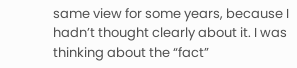same view for some years, because I hadn’t thought clearly about it. I was thinking about the “fact”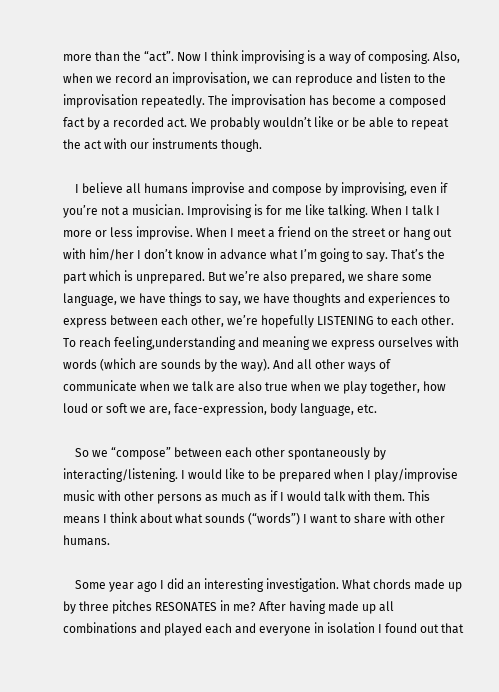more than the “act”. Now I think improvising is a way of composing. Also, when we record an improvisation, we can reproduce and listen to the improvisation repeatedly. The improvisation has become a composed fact by a recorded act. We probably wouldn’t like or be able to repeat the act with our instruments though.

    I believe all humans improvise and compose by improvising, even if you’re not a musician. Improvising is for me like talking. When I talk I more or less improvise. When I meet a friend on the street or hang out with him/her I don’t know in advance what I’m going to say. That’s the part which is unprepared. But we’re also prepared, we share some language, we have things to say, we have thoughts and experiences to express between each other, we’re hopefully LISTENING to each other. To reach feeling,understanding and meaning we express ourselves with words (which are sounds by the way). And all other ways of communicate when we talk are also true when we play together, how loud or soft we are, face-expression, body language, etc.

    So we “compose” between each other spontaneously by interacting/listening. I would like to be prepared when I play/improvise music with other persons as much as if I would talk with them. This means I think about what sounds (“words”) I want to share with other humans.

    Some year ago I did an interesting investigation. What chords made up by three pitches RESONATES in me? After having made up all combinations and played each and everyone in isolation I found out that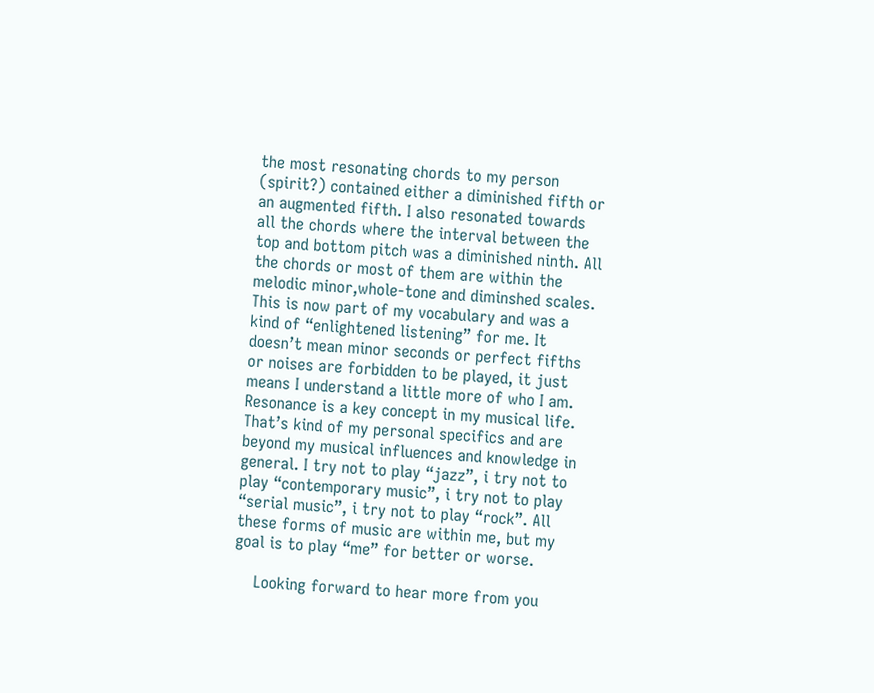the most resonating chords to my person (spirit?) contained either a diminished fifth or an augmented fifth. I also resonated towards all the chords where the interval between the top and bottom pitch was a diminished ninth. All the chords or most of them are within the melodic minor,whole-tone and diminshed scales. This is now part of my vocabulary and was a kind of “enlightened listening” for me. It doesn’t mean minor seconds or perfect fifths or noises are forbidden to be played, it just means I understand a little more of who I am. Resonance is a key concept in my musical life. That’s kind of my personal specifics and are beyond my musical influences and knowledge in general. I try not to play “jazz”, i try not to play “contemporary music”, i try not to play “serial music”, i try not to play “rock”. All these forms of music are within me, but my goal is to play “me” for better or worse.

    Looking forward to hear more from you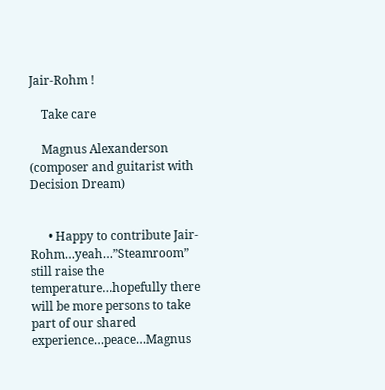Jair-Rohm !

    Take care

    Magnus Alexanderson (composer and guitarist with Decision Dream)


      • Happy to contribute Jair-Rohm…yeah…”Steamroom” still raise the temperature…hopefully there will be more persons to take part of our shared experience…peace…Magnus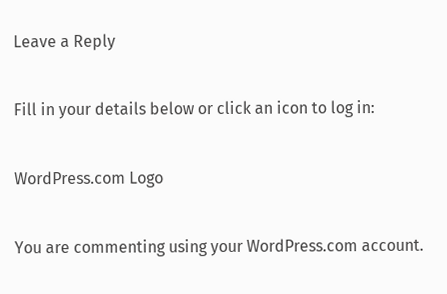Leave a Reply

Fill in your details below or click an icon to log in:

WordPress.com Logo

You are commenting using your WordPress.com account.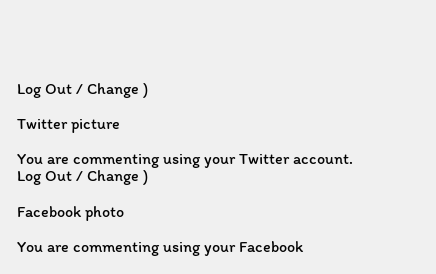Log Out / Change )

Twitter picture

You are commenting using your Twitter account. Log Out / Change )

Facebook photo

You are commenting using your Facebook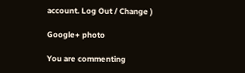account. Log Out / Change )

Google+ photo

You are commenting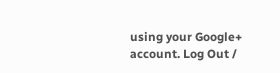using your Google+ account. Log Out /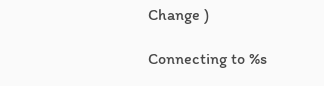Change )

Connecting to %s